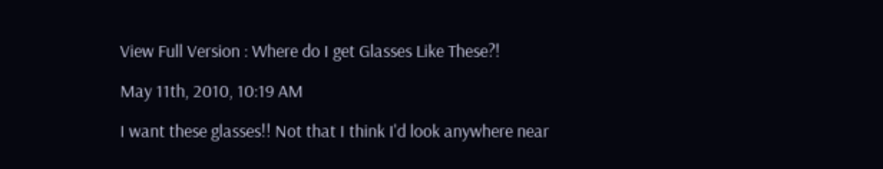View Full Version : Where do I get Glasses Like These?!

May 11th, 2010, 10:19 AM

I want these glasses!! Not that I think I'd look anywhere near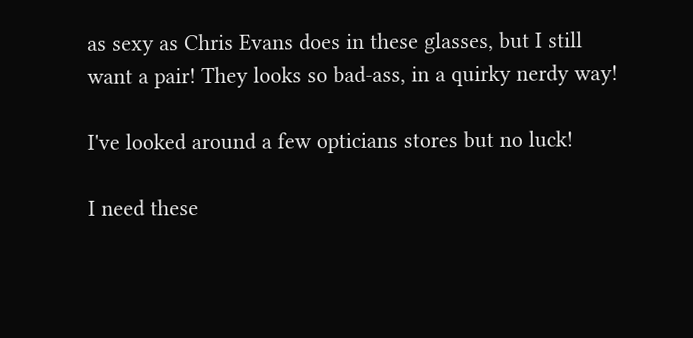as sexy as Chris Evans does in these glasses, but I still want a pair! They looks so bad-ass, in a quirky nerdy way!

I've looked around a few opticians stores but no luck!

I need these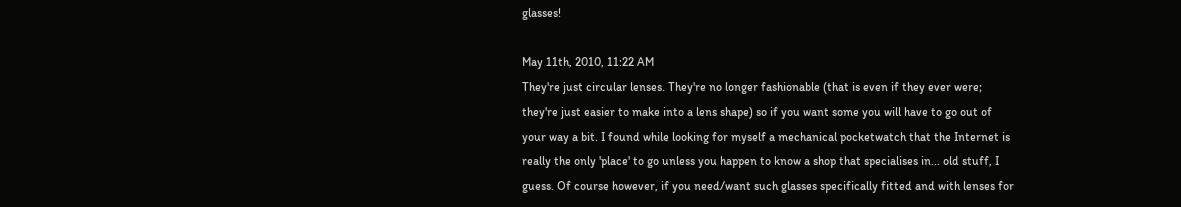glasses!

May 11th, 2010, 11:22 AM
They're just circular lenses. They're no longer fashionable (that is even if they ever were; they're just easier to make into a lens shape) so if you want some you will have to go out of your way a bit. I found while looking for myself a mechanical pocketwatch that the Internet is really the only 'place' to go unless you happen to know a shop that specialises in... old stuff, I guess. Of course however, if you need/want such glasses specifically fitted and with lenses for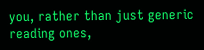you, rather than just generic reading ones,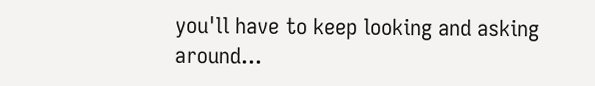you'll have to keep looking and asking around...